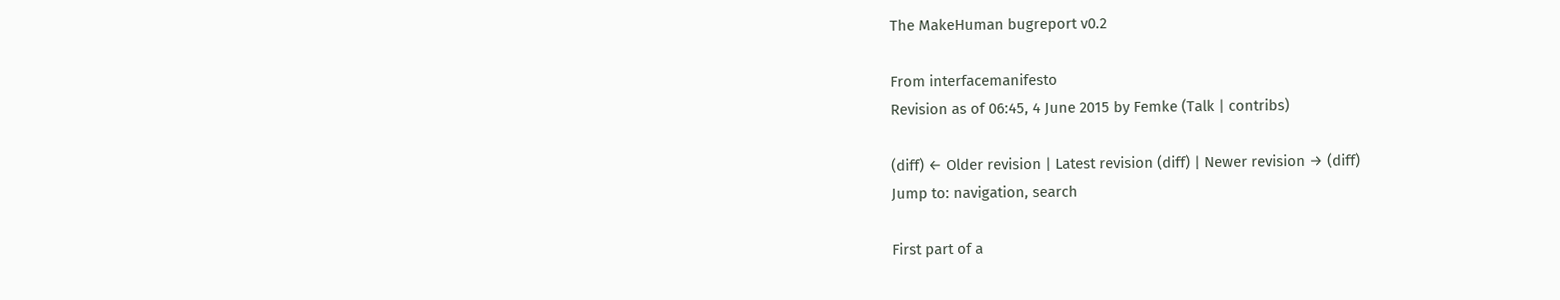The MakeHuman bugreport v0.2

From interfacemanifesto
Revision as of 06:45, 4 June 2015 by Femke (Talk | contribs)

(diff) ← Older revision | Latest revision (diff) | Newer revision → (diff)
Jump to: navigation, search

First part of a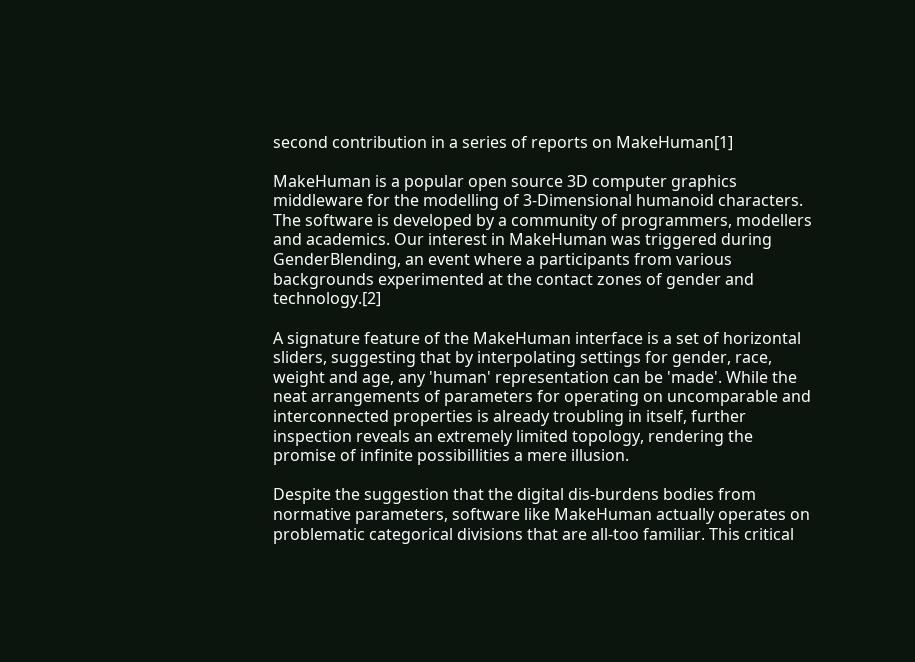second contribution in a series of reports on MakeHuman[1]

MakeHuman is a popular open source 3D computer graphics middleware for the modelling of 3-Dimensional humanoid characters. The software is developed by a community of programmers, modellers and academics. Our interest in MakeHuman was triggered during GenderBlending, an event where a participants from various backgrounds experimented at the contact zones of gender and technology.[2]

A signature feature of the MakeHuman interface is a set of horizontal sliders, suggesting that by interpolating settings for gender, race, weight and age, any 'human' representation can be 'made'. While the neat arrangements of parameters for operating on uncomparable and interconnected properties is already troubling in itself, further inspection reveals an extremely limited topology, rendering the promise of infinite possibillities a mere illusion.

Despite the suggestion that the digital dis-burdens bodies from normative parameters, software like MakeHuman actually operates on problematic categorical divisions that are all-too familiar. This critical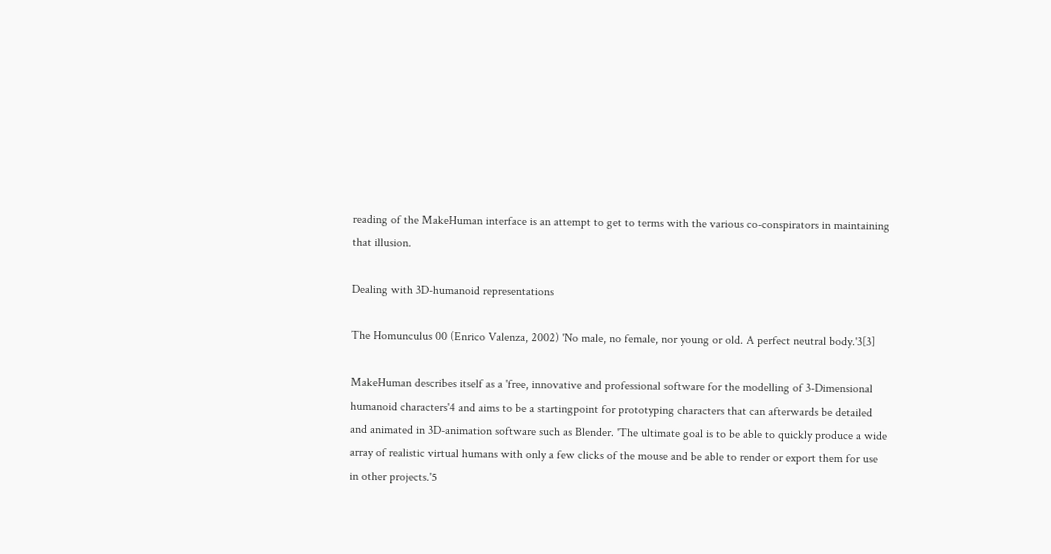reading of the MakeHuman interface is an attempt to get to terms with the various co-conspirators in maintaining that illusion.

Dealing with 3D-humanoid representations

The Homunculus 00 (Enrico Valenza, 2002) 'No male, no female, nor young or old. A perfect neutral body.'3[3]

MakeHuman describes itself as a 'free, innovative and professional software for the modelling of 3-Dimensional humanoid characters'4 and aims to be a startingpoint for prototyping characters that can afterwards be detailed and animated in 3D-animation software such as Blender. 'The ultimate goal is to be able to quickly produce a wide array of realistic virtual humans with only a few clicks of the mouse and be able to render or export them for use in other projects.'5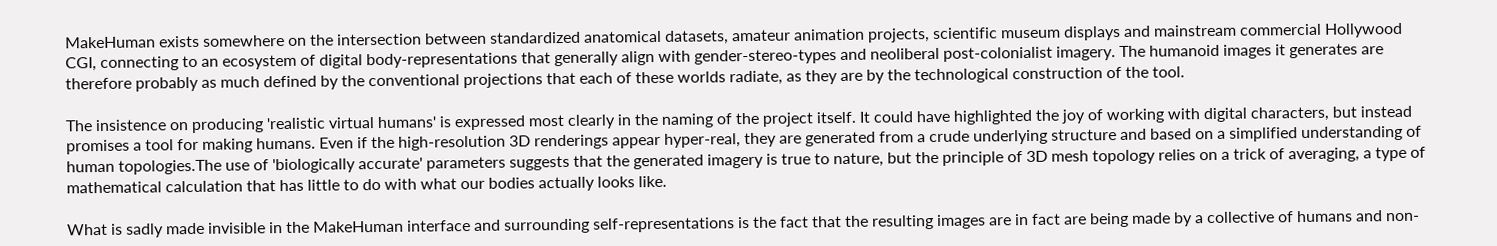MakeHuman exists somewhere on the intersection between standardized anatomical datasets, amateur animation projects, scientific museum displays and mainstream commercial Hollywood CGI, connecting to an ecosystem of digital body-representations that generally align with gender-stereo-types and neoliberal post-colonialist imagery. The humanoid images it generates are therefore probably as much defined by the conventional projections that each of these worlds radiate, as they are by the technological construction of the tool.

The insistence on producing 'realistic virtual humans' is expressed most clearly in the naming of the project itself. It could have highlighted the joy of working with digital characters, but instead promises a tool for making humans. Even if the high-resolution 3D renderings appear hyper-real, they are generated from a crude underlying structure and based on a simplified understanding of human topologies.The use of 'biologically accurate' parameters suggests that the generated imagery is true to nature, but the principle of 3D mesh topology relies on a trick of averaging, a type of mathematical calculation that has little to do with what our bodies actually looks like.

What is sadly made invisible in the MakeHuman interface and surrounding self-representations is the fact that the resulting images are in fact are being made by a collective of humans and non-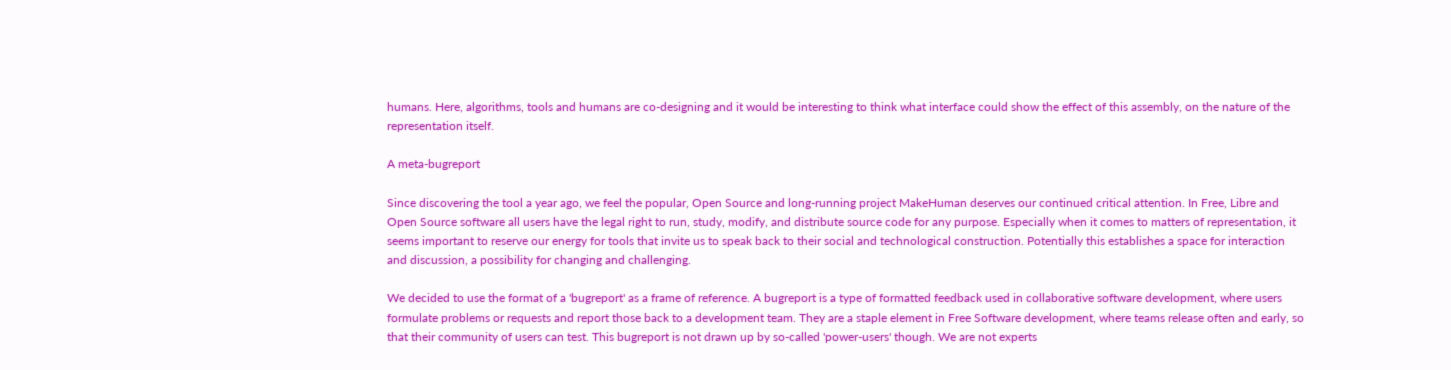humans. Here, algorithms, tools and humans are co-designing and it would be interesting to think what interface could show the effect of this assembly, on the nature of the representation itself.

A meta-bugreport

Since discovering the tool a year ago, we feel the popular, Open Source and long-running project MakeHuman deserves our continued critical attention. In Free, Libre and Open Source software all users have the legal right to run, study, modify, and distribute source code for any purpose. Especially when it comes to matters of representation, it seems important to reserve our energy for tools that invite us to speak back to their social and technological construction. Potentially this establishes a space for interaction and discussion, a possibility for changing and challenging.

We decided to use the format of a 'bugreport' as a frame of reference. A bugreport is a type of formatted feedback used in collaborative software development, where users formulate problems or requests and report those back to a development team. They are a staple element in Free Software development, where teams release often and early, so that their community of users can test. This bugreport is not drawn up by so-called 'power-users' though. We are not experts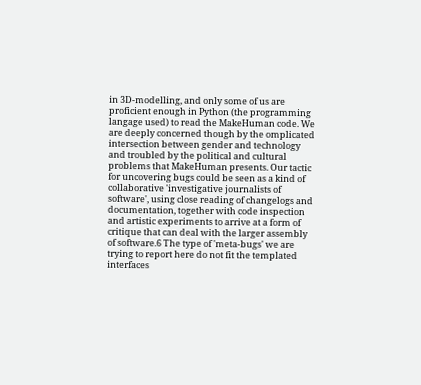in 3D-modelling, and only some of us are proficient enough in Python (the programming langage used) to read the MakeHuman code. We are deeply concerned though by the omplicated intersection between gender and technology and troubled by the political and cultural problems that MakeHuman presents. Our tactic for uncovering bugs could be seen as a kind of collaborative 'investigative journalists of software', using close reading of changelogs and documentation, together with code inspection and artistic experiments to arrive at a form of critique that can deal with the larger assembly of software.6 The type of 'meta-bugs' we are trying to report here do not fit the templated interfaces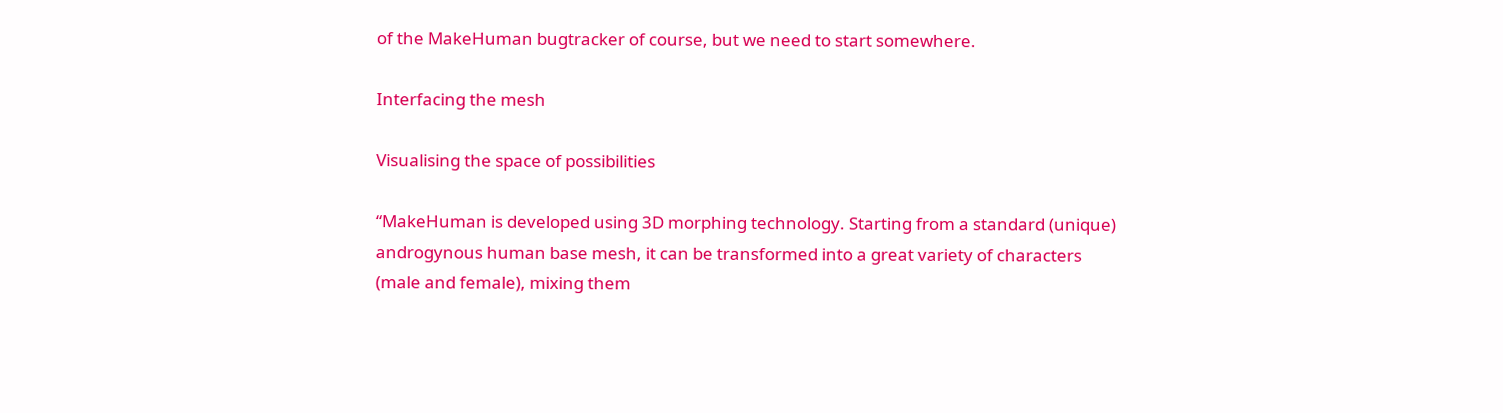of the MakeHuman bugtracker of course, but we need to start somewhere.

Interfacing the mesh

Visualising the space of possibilities

“MakeHuman is developed using 3D morphing technology. Starting from a standard (unique) androgynous human base mesh, it can be transformed into a great variety of characters (male and female), mixing them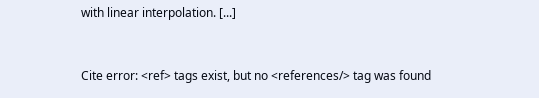with linear interpolation. [...]


Cite error: <ref> tags exist, but no <references/> tag was found